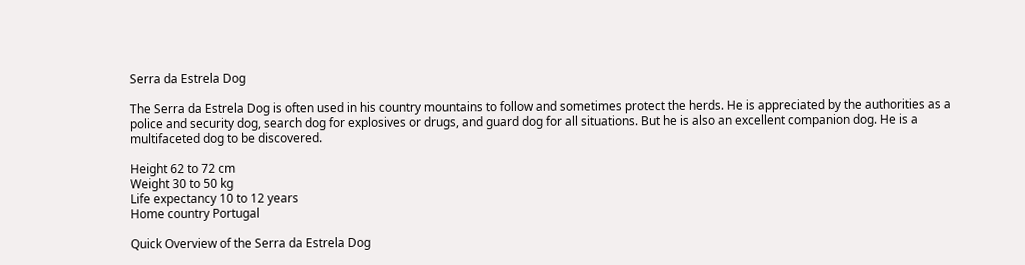Serra da Estrela Dog

The Serra da Estrela Dog is often used in his country mountains to follow and sometimes protect the herds. He is appreciated by the authorities as a police and security dog, search dog for explosives or drugs, and guard dog for all situations. But he is also an excellent companion dog. He is a multifaceted dog to be discovered.

Height 62 to 72 cm
Weight 30 to 50 kg
Life expectancy 10 to 12 years
Home country Portugal

Quick Overview of the Serra da Estrela Dog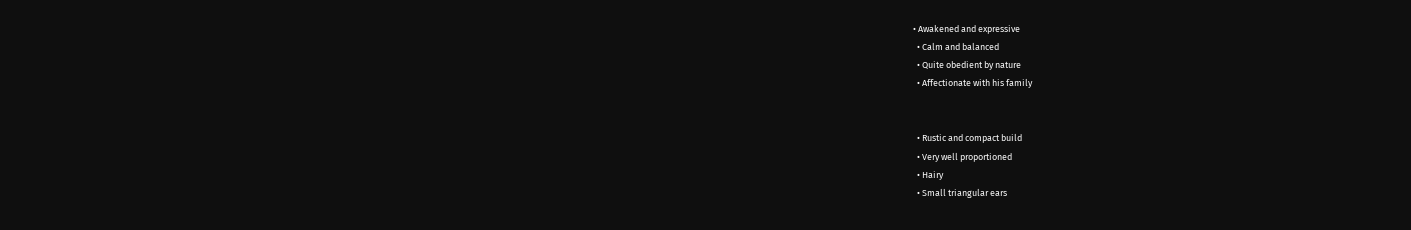• Awakened and expressive
  • Calm and balanced
  • Quite obedient by nature
  • Affectionate with his family


  • Rustic and compact build
  • Very well proportioned
  • Hairy
  • Small triangular ears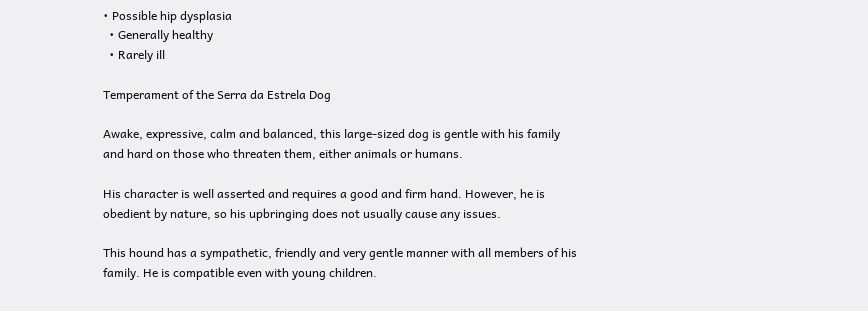• Possible hip dysplasia
  • Generally healthy
  • Rarely ill

Temperament of the Serra da Estrela Dog

Awake, expressive, calm and balanced, this large-sized dog is gentle with his family and hard on those who threaten them, either animals or humans.

His character is well asserted and requires a good and firm hand. However, he is obedient by nature, so his upbringing does not usually cause any issues.

This hound has a sympathetic, friendly and very gentle manner with all members of his family. He is compatible even with young children.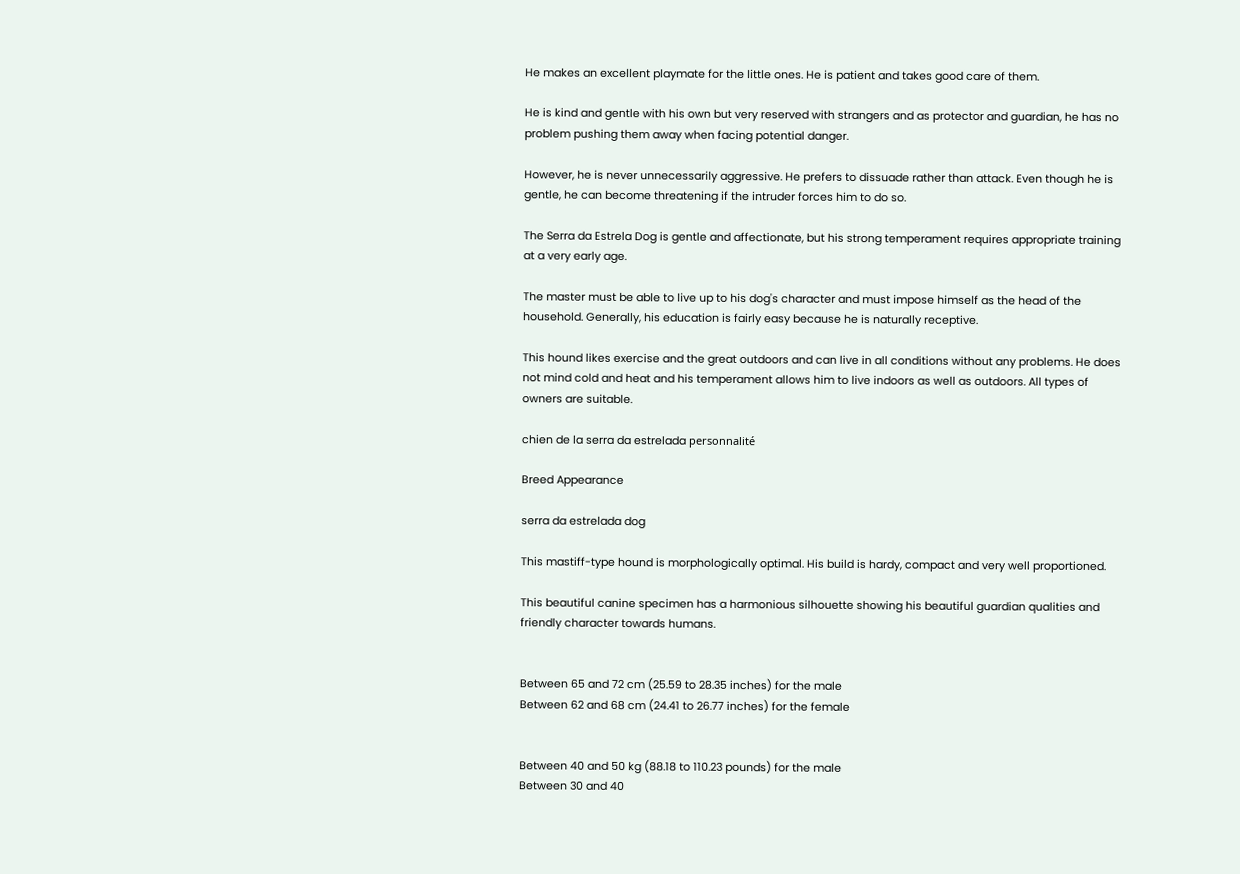He makes an excellent playmate for the little ones. He is patient and takes good care of them.

He is kind and gentle with his own but very reserved with strangers and as protector and guardian, he has no problem pushing them away when facing potential danger.

However, he is never unnecessarily aggressive. He prefers to dissuade rather than attack. Even though he is gentle, he can become threatening if the intruder forces him to do so.

The Serra da Estrela Dog is gentle and affectionate, but his strong temperament requires appropriate training at a very early age.

The master must be able to live up to his dog's character and must impose himself as the head of the household. Generally, his education is fairly easy because he is naturally receptive.

This hound likes exercise and the great outdoors and can live in all conditions without any problems. He does not mind cold and heat and his temperament allows him to live indoors as well as outdoors. All types of owners are suitable.

chien de la serra da estrelada personnalité

Breed Appearance

serra da estrelada dog

This mastiff-type hound is morphologically optimal. His build is hardy, compact and very well proportioned.

This beautiful canine specimen has a harmonious silhouette showing his beautiful guardian qualities and friendly character towards humans.


Between 65 and 72 cm (25.59 to 28.35 inches) for the male
Between 62 and 68 cm (24.41 to 26.77 inches) for the female


Between 40 and 50 kg (88.18 to 110.23 pounds) for the male
Between 30 and 40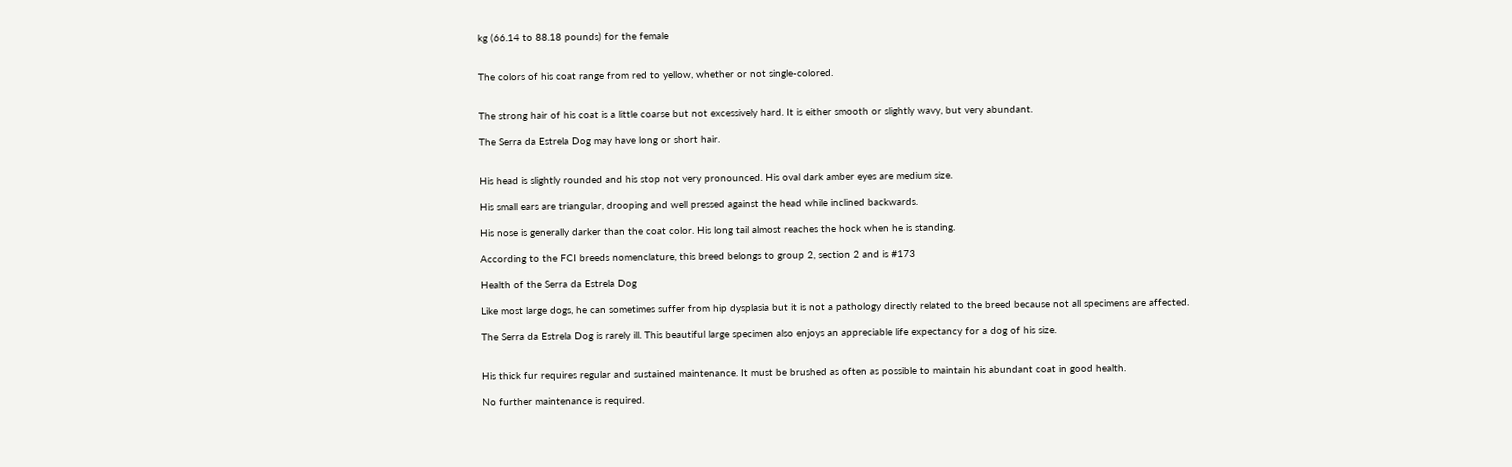kg (66.14 to 88.18 pounds) for the female


The colors of his coat range from red to yellow, whether or not single-colored.


The strong hair of his coat is a little coarse but not excessively hard. It is either smooth or slightly wavy, but very abundant.

The Serra da Estrela Dog may have long or short hair.


His head is slightly rounded and his stop not very pronounced. His oval dark amber eyes are medium size.

His small ears are triangular, drooping and well pressed against the head while inclined backwards.

His nose is generally darker than the coat color. His long tail almost reaches the hock when he is standing.

According to the FCI breeds nomenclature, this breed belongs to group 2, section 2 and is #173

Health of the Serra da Estrela Dog

Like most large dogs, he can sometimes suffer from hip dysplasia but it is not a pathology directly related to the breed because not all specimens are affected.

The Serra da Estrela Dog is rarely ill. This beautiful large specimen also enjoys an appreciable life expectancy for a dog of his size.


His thick fur requires regular and sustained maintenance. It must be brushed as often as possible to maintain his abundant coat in good health.

No further maintenance is required.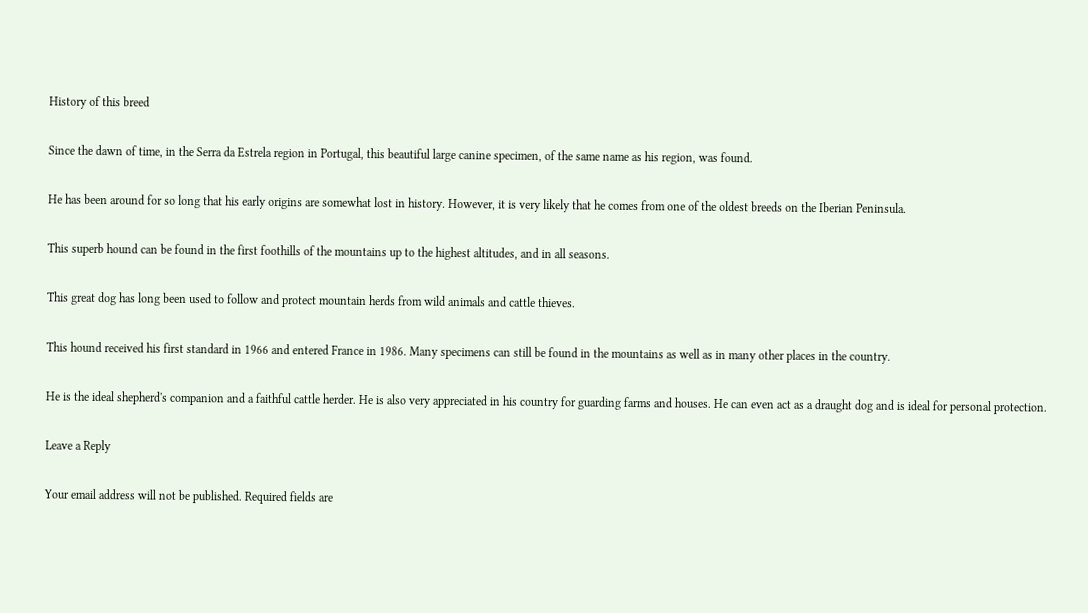History of this breed

Since the dawn of time, in the Serra da Estrela region in Portugal, this beautiful large canine specimen, of the same name as his region, was found.

He has been around for so long that his early origins are somewhat lost in history. However, it is very likely that he comes from one of the oldest breeds on the Iberian Peninsula.

This superb hound can be found in the first foothills of the mountains up to the highest altitudes, and in all seasons.

This great dog has long been used to follow and protect mountain herds from wild animals and cattle thieves.

This hound received his first standard in 1966 and entered France in 1986. Many specimens can still be found in the mountains as well as in many other places in the country.

He is the ideal shepherd's companion and a faithful cattle herder. He is also very appreciated in his country for guarding farms and houses. He can even act as a draught dog and is ideal for personal protection.

Leave a Reply

Your email address will not be published. Required fields are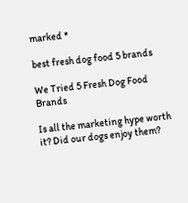marked *

best fresh dog food 5 brands

We Tried 5 Fresh Dog Food Brands

Is all the marketing hype worth it? Did our dogs enjoy them?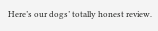Here’s our dogs’ totally honest review.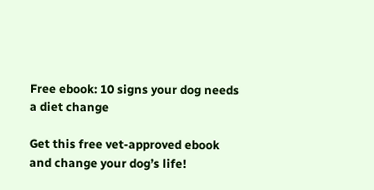Free ebook: 10 signs your dog needs a diet change

Get this free vet-approved ebook and change your dog’s life!